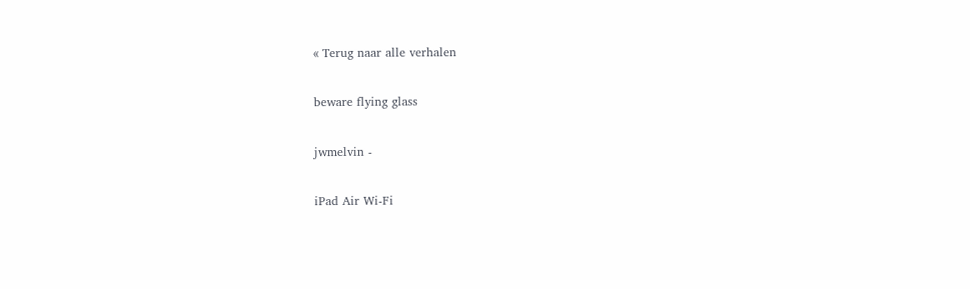« Terug naar alle verhalen

beware flying glass

jwmelvin -

iPad Air Wi-Fi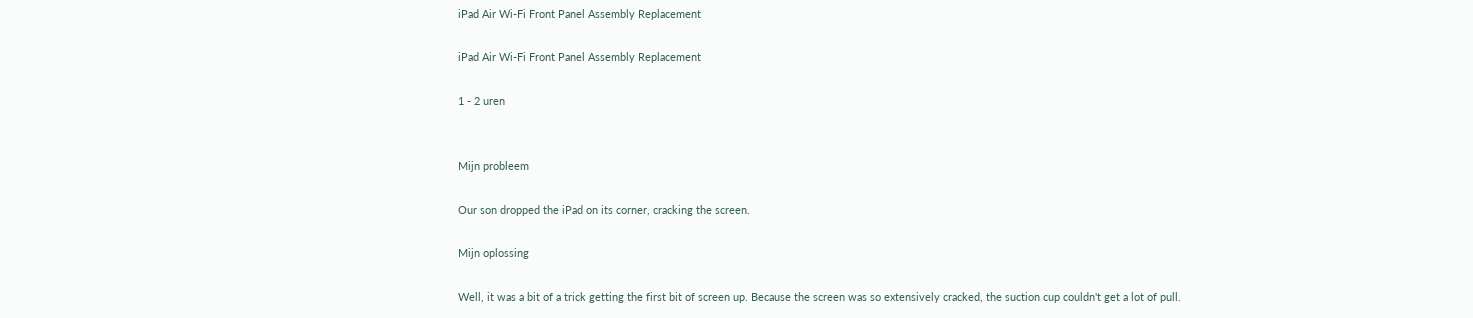iPad Air Wi-Fi Front Panel Assembly Replacement

iPad Air Wi-Fi Front Panel Assembly Replacement

1 - 2 uren


Mijn probleem

Our son dropped the iPad on its corner, cracking the screen.

Mijn oplossing

Well, it was a bit of a trick getting the first bit of screen up. Because the screen was so extensively cracked, the suction cup couldn't get a lot of pull.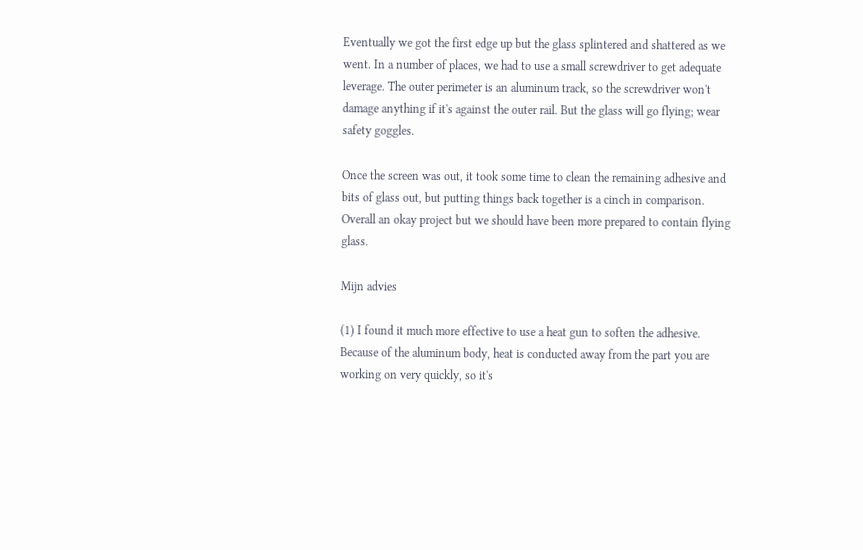Eventually we got the first edge up but the glass splintered and shattered as we went. In a number of places, we had to use a small screwdriver to get adequate leverage. The outer perimeter is an aluminum track, so the screwdriver won't damage anything if it's against the outer rail. But the glass will go flying; wear safety goggles.

Once the screen was out, it took some time to clean the remaining adhesive and bits of glass out, but putting things back together is a cinch in comparison. Overall an okay project but we should have been more prepared to contain flying glass.

Mijn advies

(1) I found it much more effective to use a heat gun to soften the adhesive. Because of the aluminum body, heat is conducted away from the part you are working on very quickly, so it's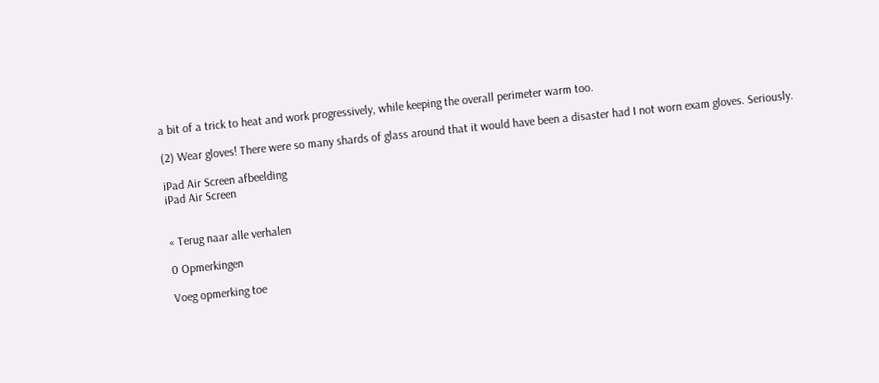a bit of a trick to heat and work progressively, while keeping the overall perimeter warm too.

(2) Wear gloves! There were so many shards of glass around that it would have been a disaster had I not worn exam gloves. Seriously.

iPad Air Screen afbeelding
iPad Air Screen


« Terug naar alle verhalen

0 Opmerkingen

Voeg opmerking toe